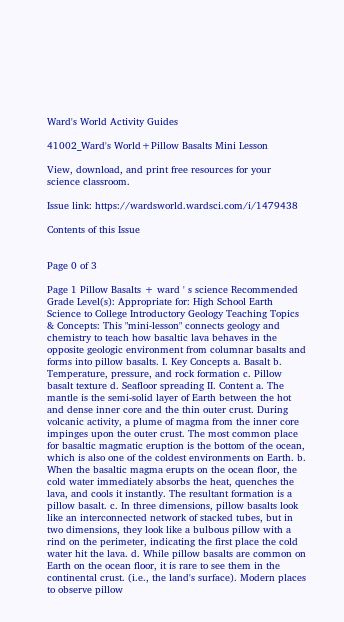Ward's World Activity Guides

41002_Ward's World+Pillow Basalts Mini Lesson

View, download, and print free resources for your science classroom.

Issue link: https://wardsworld.wardsci.com/i/1479438

Contents of this Issue


Page 0 of 3

Page 1 Pillow Basalts + ward ' s science Recommended Grade Level(s): Appropriate for: High School Earth Science to College Introductory Geology Teaching Topics & Concepts: This "mini-lesson" connects geology and chemistry to teach how basaltic lava behaves in the opposite geologic environment from columnar basalts and forms into pillow basalts. I. Key Concepts a. Basalt b. Temperature, pressure, and rock formation c. Pillow basalt texture d. Seafloor spreading II. Content a. The mantle is the semi-solid layer of Earth between the hot and dense inner core and the thin outer crust. During volcanic activity, a plume of magma from the inner core impinges upon the outer crust. The most common place for basaltic magmatic eruption is the bottom of the ocean, which is also one of the coldest environments on Earth. b. When the basaltic magma erupts on the ocean floor, the cold water immediately absorbs the heat, quenches the lava, and cools it instantly. The resultant formation is a pillow basalt. c. In three dimensions, pillow basalts look like an interconnected network of stacked tubes, but in two dimensions, they look like a bulbous pillow with a rind on the perimeter, indicating the first place the cold water hit the lava. d. While pillow basalts are common on Earth on the ocean floor, it is rare to see them in the continental crust. (i.e., the land's surface). Modern places to observe pillow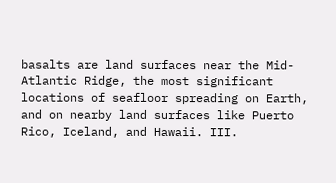basalts are land surfaces near the Mid-Atlantic Ridge, the most significant locations of seafloor spreading on Earth, and on nearby land surfaces like Puerto Rico, Iceland, and Hawaii. III.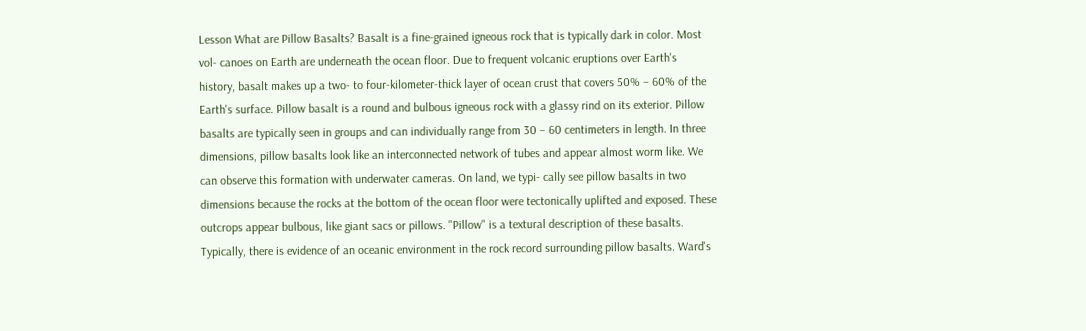Lesson What are Pillow Basalts? Basalt is a fine-grained igneous rock that is typically dark in color. Most vol- canoes on Earth are underneath the ocean floor. Due to frequent volcanic eruptions over Earth's history, basalt makes up a two- to four-kilometer-thick layer of ocean crust that covers 50% – 60% of the Earth's surface. Pillow basalt is a round and bulbous igneous rock with a glassy rind on its exterior. Pillow basalts are typically seen in groups and can individually range from 30 – 60 centimeters in length. In three dimensions, pillow basalts look like an interconnected network of tubes and appear almost worm like. We can observe this formation with underwater cameras. On land, we typi- cally see pillow basalts in two dimensions because the rocks at the bottom of the ocean floor were tectonically uplifted and exposed. These outcrops appear bulbous, like giant sacs or pillows. "Pillow" is a textural description of these basalts. Typically, there is evidence of an oceanic environment in the rock record surrounding pillow basalts. Ward's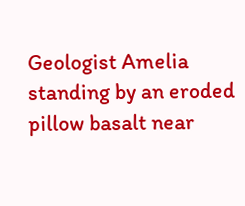Geologist Amelia standing by an eroded pillow basalt near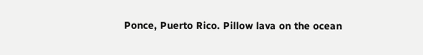Ponce, Puerto Rico. Pillow lava on the ocean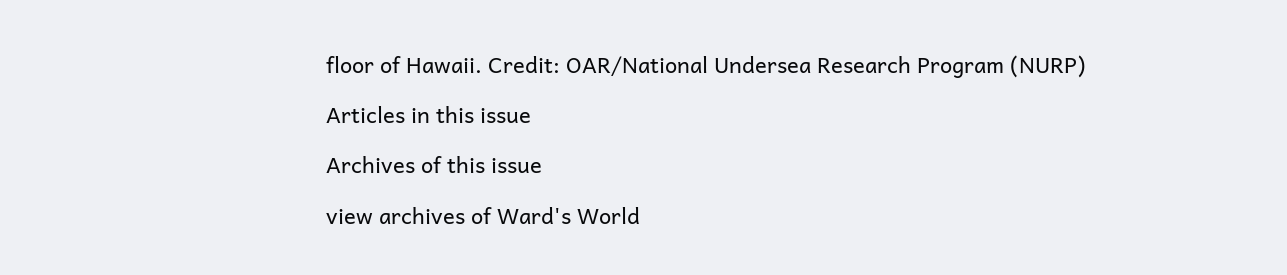floor of Hawaii. Credit: OAR/National Undersea Research Program (NURP)

Articles in this issue

Archives of this issue

view archives of Ward's World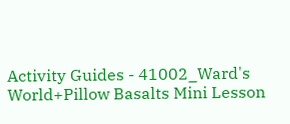Activity Guides - 41002_Ward's World+Pillow Basalts Mini Lesson